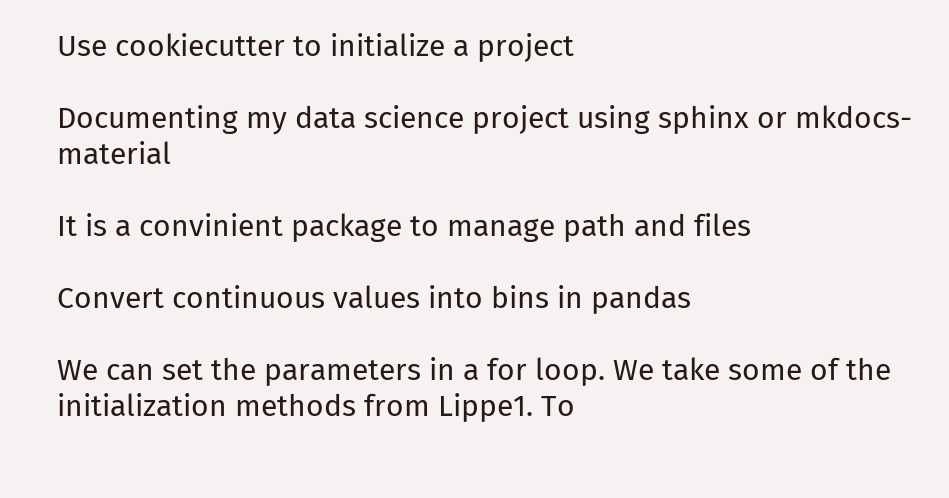Use cookiecutter to initialize a project

Documenting my data science project using sphinx or mkdocs-material

It is a convinient package to manage path and files

Convert continuous values into bins in pandas

We can set the parameters in a for loop. We take some of the initialization methods from Lippe1. To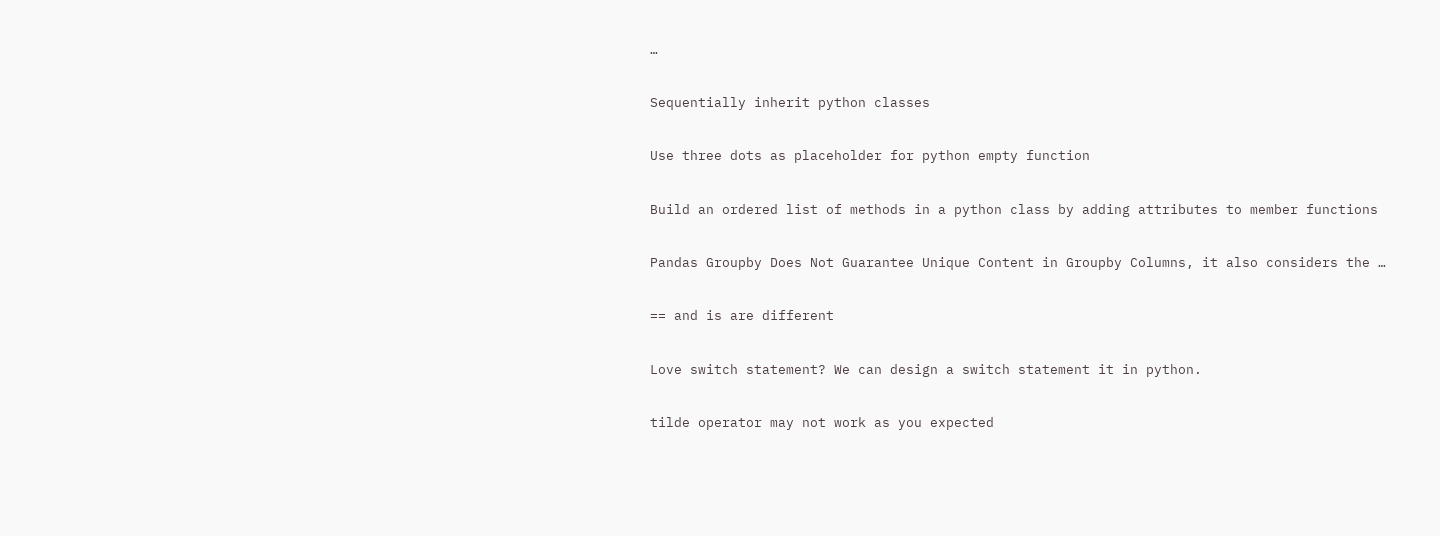…

Sequentially inherit python classes

Use three dots as placeholder for python empty function

Build an ordered list of methods in a python class by adding attributes to member functions

Pandas Groupby Does Not Guarantee Unique Content in Groupby Columns, it also considers the …

== and is are different

Love switch statement? We can design a switch statement it in python.

tilde operator may not work as you expected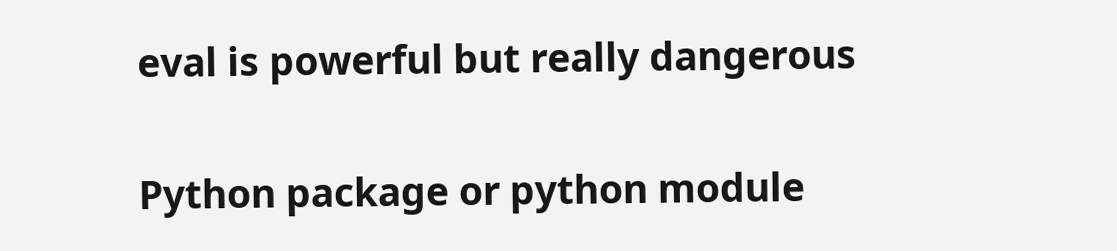eval is powerful but really dangerous

Python package or python module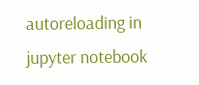autoreloading in jupyter notebook